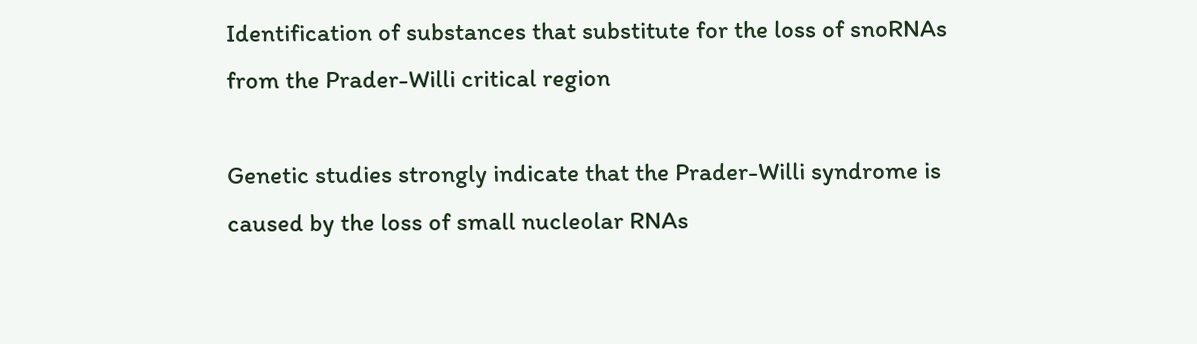Identification of substances that substitute for the loss of snoRNAs from the Prader-Willi critical region

Genetic studies strongly indicate that the Prader-Willi syndrome is caused by the loss of small nucleolar RNAs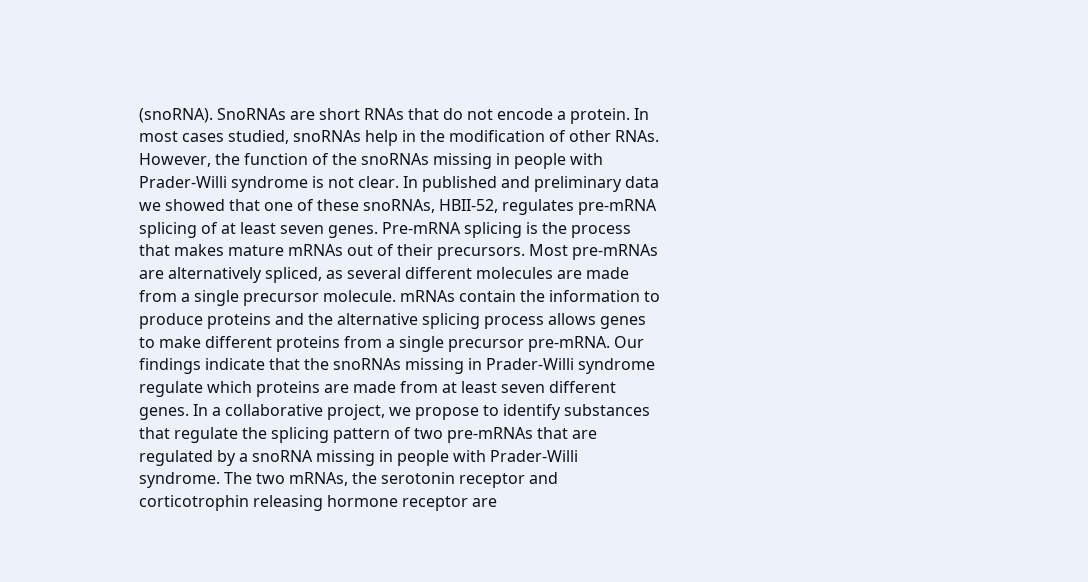(snoRNA). SnoRNAs are short RNAs that do not encode a protein. In most cases studied, snoRNAs help in the modification of other RNAs. However, the function of the snoRNAs missing in people with Prader-Willi syndrome is not clear. In published and preliminary data we showed that one of these snoRNAs, HBII-52, regulates pre-mRNA splicing of at least seven genes. Pre-mRNA splicing is the process that makes mature mRNAs out of their precursors. Most pre-mRNAs are alternatively spliced, as several different molecules are made from a single precursor molecule. mRNAs contain the information to produce proteins and the alternative splicing process allows genes to make different proteins from a single precursor pre-mRNA. Our findings indicate that the snoRNAs missing in Prader-Willi syndrome regulate which proteins are made from at least seven different genes. In a collaborative project, we propose to identify substances that regulate the splicing pattern of two pre-mRNAs that are regulated by a snoRNA missing in people with Prader-Willi syndrome. The two mRNAs, the serotonin receptor and corticotrophin releasing hormone receptor are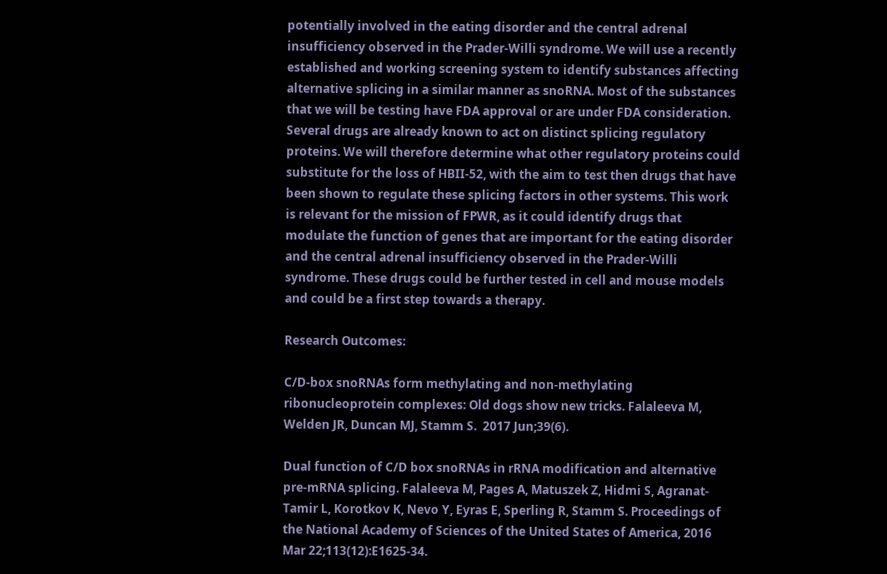potentially involved in the eating disorder and the central adrenal insufficiency observed in the Prader-Willi syndrome. We will use a recently established and working screening system to identify substances affecting alternative splicing in a similar manner as snoRNA. Most of the substances that we will be testing have FDA approval or are under FDA consideration. Several drugs are already known to act on distinct splicing regulatory proteins. We will therefore determine what other regulatory proteins could substitute for the loss of HBII-52, with the aim to test then drugs that have been shown to regulate these splicing factors in other systems. This work is relevant for the mission of FPWR, as it could identify drugs that modulate the function of genes that are important for the eating disorder and the central adrenal insufficiency observed in the Prader-Willi syndrome. These drugs could be further tested in cell and mouse models and could be a first step towards a therapy.

Research Outcomes:

C/D-box snoRNAs form methylating and non-methylating ribonucleoprotein complexes: Old dogs show new tricks. Falaleeva M, Welden JR, Duncan MJ, Stamm S.  2017 Jun;39(6).

Dual function of C/D box snoRNAs in rRNA modification and alternative pre-mRNA splicing. Falaleeva M, Pages A, Matuszek Z, Hidmi S, Agranat-Tamir L, Korotkov K, Nevo Y, Eyras E, Sperling R, Stamm S. Proceedings of the National Academy of Sciences of the United States of America, 2016 Mar 22;113(12):E1625-34.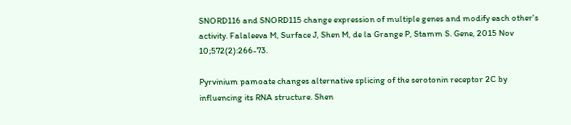SNORD116 and SNORD115 change expression of multiple genes and modify each other's activity. Falaleeva M, Surface J, Shen M, de la Grange P, Stamm S. Gene, 2015 Nov 10;572(2):266-73.

Pyrvinium pamoate changes alternative splicing of the serotonin receptor 2C by influencing its RNA structure. Shen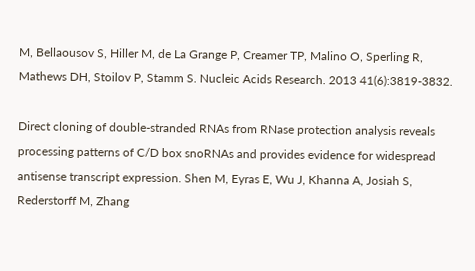M, Bellaousov S, Hiller M, de La Grange P, Creamer TP, Malino O, Sperling R, Mathews DH, Stoilov P, Stamm S. Nucleic Acids Research. 2013 41(6):3819-3832.

Direct cloning of double-stranded RNAs from RNase protection analysis reveals processing patterns of C/D box snoRNAs and provides evidence for widespread antisense transcript expression. Shen M, Eyras E, Wu J, Khanna A, Josiah S, Rederstorff M, Zhang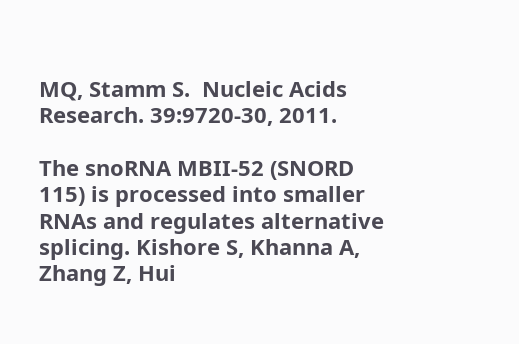MQ, Stamm S.  Nucleic Acids Research. 39:9720-30, 2011.

The snoRNA MBII-52 (SNORD 115) is processed into smaller RNAs and regulates alternative splicing. Kishore S, Khanna A, Zhang Z, Hui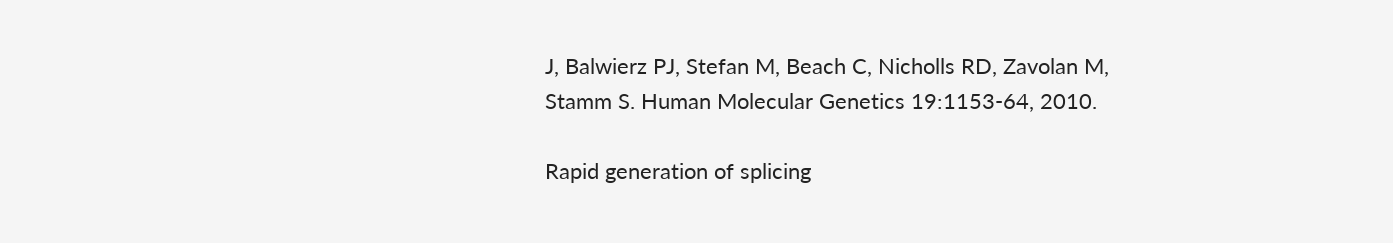J, Balwierz PJ, Stefan M, Beach C, Nicholls RD, Zavolan M, Stamm S. Human Molecular Genetics 19:1153-64, 2010.

Rapid generation of splicing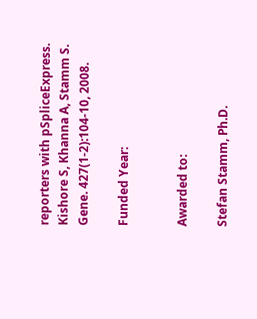reporters with pSpliceExpress. Kishore S, Khanna A, Stamm S. Gene. 427(1-2):104-10, 2008.

Funded Year:


Awarded to:

Stefan Stamm, Ph.D.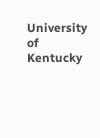University of Kentucky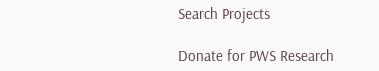Search Projects

Donate for PWS Research